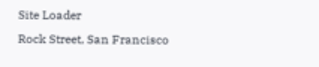Site Loader
Rock Street, San Francisco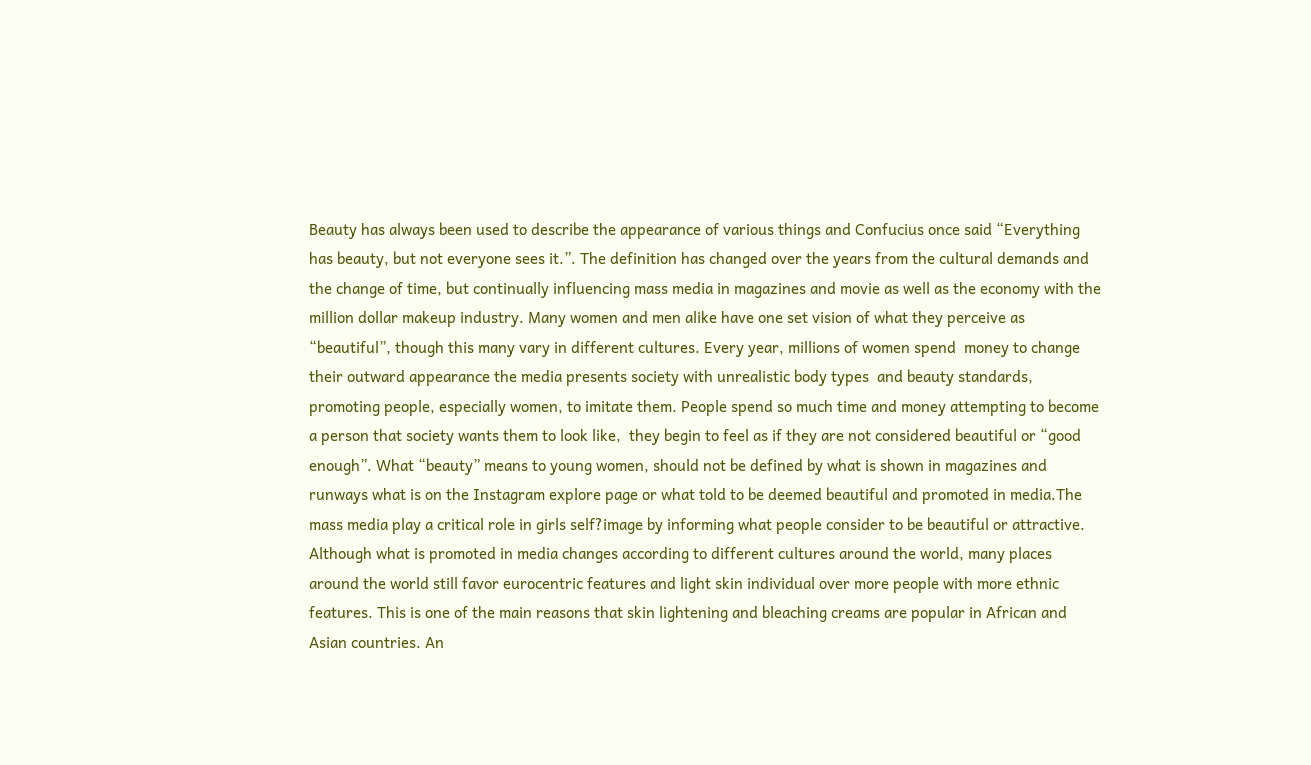Beauty has always been used to describe the appearance of various things and Confucius once said “Everything has beauty, but not everyone sees it.”. The definition has changed over the years from the cultural demands and the change of time, but continually influencing mass media in magazines and movie as well as the economy with the million dollar makeup industry. Many women and men alike have one set vision of what they perceive as “beautiful”, though this many vary in different cultures. Every year, millions of women spend  money to change their outward appearance the media presents society with unrealistic body types  and beauty standards, promoting people, especially women, to imitate them. People spend so much time and money attempting to become a person that society wants them to look like,  they begin to feel as if they are not considered beautiful or “good enough”. What “beauty” means to young women, should not be defined by what is shown in magazines and runways what is on the Instagram explore page or what told to be deemed beautiful and promoted in media.The mass media play a critical role in girls self?image by informing what people consider to be beautiful or attractive. Although what is promoted in media changes according to different cultures around the world, many places around the world still favor eurocentric features and light skin individual over more people with more ethnic features. This is one of the main reasons that skin lightening and bleaching creams are popular in African and Asian countries. An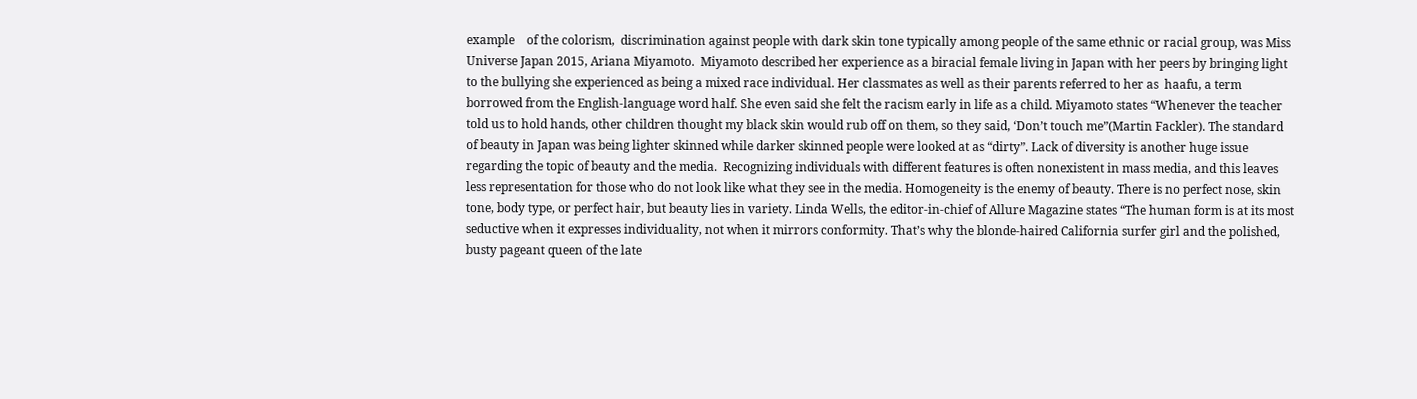example    of the colorism,  discrimination against people with dark skin tone typically among people of the same ethnic or racial group, was Miss Universe Japan 2015, Ariana Miyamoto.  Miyamoto described her experience as a biracial female living in Japan with her peers by bringing light to the bullying she experienced as being a mixed race individual. Her classmates as well as their parents referred to her as  haafu, a term borrowed from the English-language word half. She even said she felt the racism early in life as a child. Miyamoto states “Whenever the teacher told us to hold hands, other children thought my black skin would rub off on them, so they said, ‘Don’t touch me”(Martin Fackler). The standard of beauty in Japan was being lighter skinned while darker skinned people were looked at as “dirty”. Lack of diversity is another huge issue regarding the topic of beauty and the media.  Recognizing individuals with different features is often nonexistent in mass media, and this leaves less representation for those who do not look like what they see in the media. Homogeneity is the enemy of beauty. There is no perfect nose, skin tone, body type, or perfect hair, but beauty lies in variety. Linda Wells, the editor-in-chief of Allure Magazine states “The human form is at its most seductive when it expresses individuality, not when it mirrors conformity. That’s why the blonde-haired California surfer girl and the polished, busty pageant queen of the late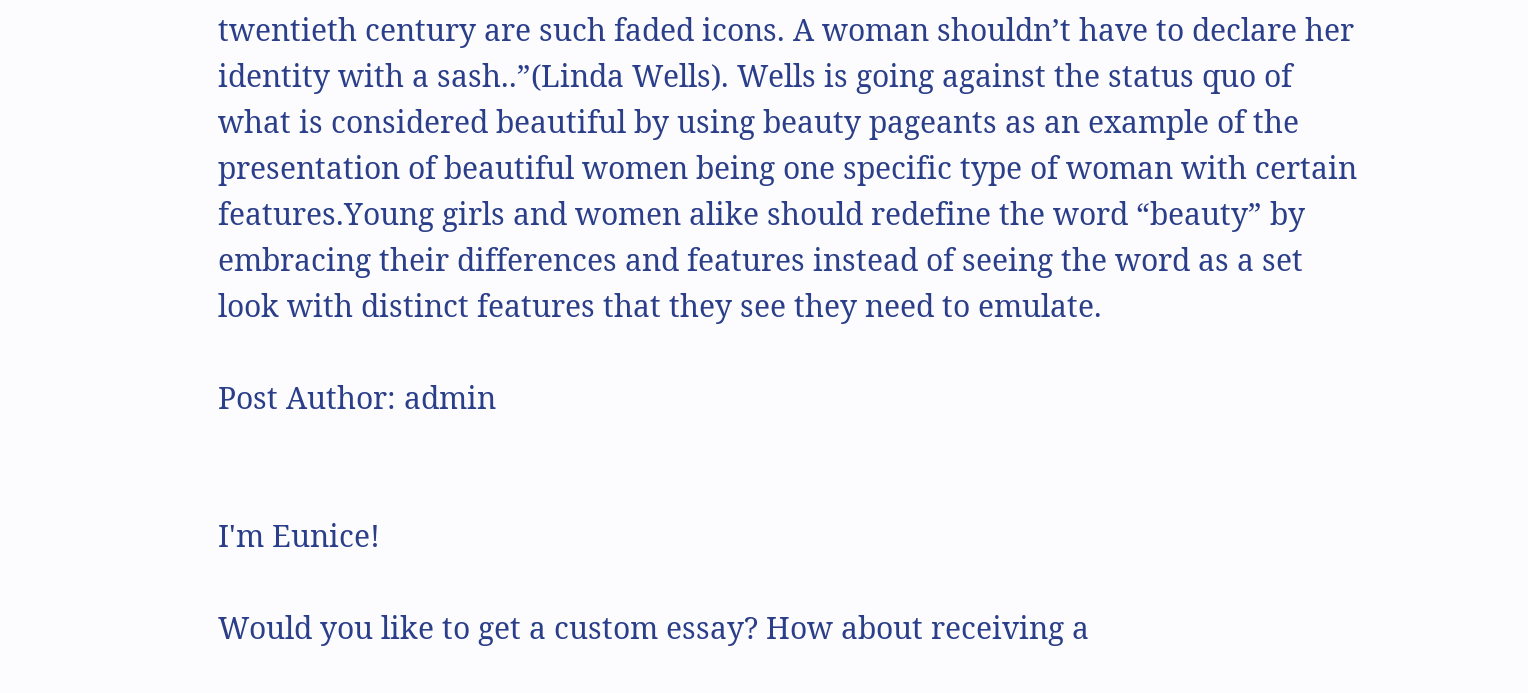twentieth century are such faded icons. A woman shouldn’t have to declare her identity with a sash..”(Linda Wells). Wells is going against the status quo of what is considered beautiful by using beauty pageants as an example of the presentation of beautiful women being one specific type of woman with certain features.Young girls and women alike should redefine the word “beauty” by embracing their differences and features instead of seeing the word as a set look with distinct features that they see they need to emulate.

Post Author: admin


I'm Eunice!

Would you like to get a custom essay? How about receiving a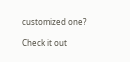customized one?

Check it out